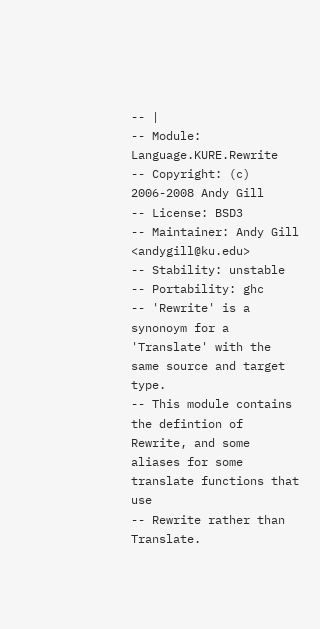-- |
-- Module: Language.KURE.Rewrite
-- Copyright: (c) 2006-2008 Andy Gill
-- License: BSD3
-- Maintainer: Andy Gill <andygill@ku.edu>
-- Stability: unstable
-- Portability: ghc
-- 'Rewrite' is a synonoym for a 'Translate' with the same source and target type.
-- This module contains the defintion of Rewrite, and some aliases for some translate functions that use
-- Rewrite rather than Translate.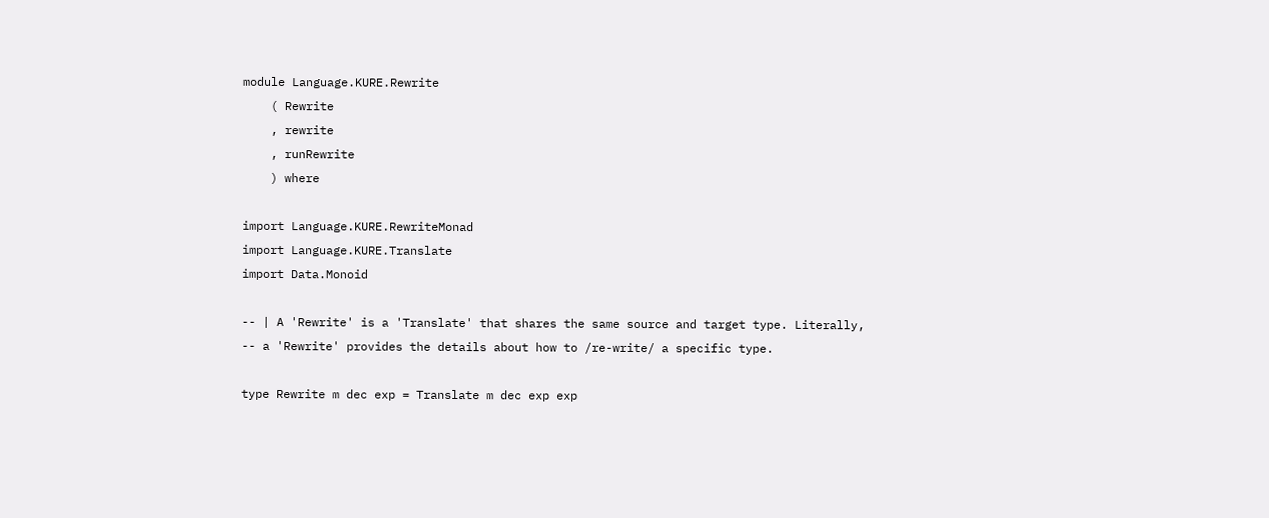module Language.KURE.Rewrite
    ( Rewrite
    , rewrite
    , runRewrite
    ) where

import Language.KURE.RewriteMonad
import Language.KURE.Translate
import Data.Monoid

-- | A 'Rewrite' is a 'Translate' that shares the same source and target type. Literally,
-- a 'Rewrite' provides the details about how to /re-write/ a specific type.

type Rewrite m dec exp = Translate m dec exp exp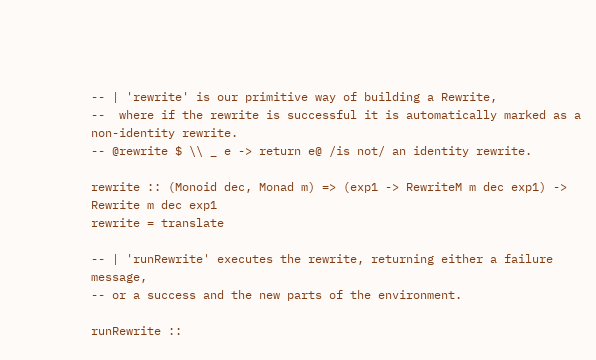-- | 'rewrite' is our primitive way of building a Rewrite,
--  where if the rewrite is successful it is automatically marked as a non-identity rewrite.
-- @rewrite $ \\ _ e -> return e@ /is not/ an identity rewrite.

rewrite :: (Monoid dec, Monad m) => (exp1 -> RewriteM m dec exp1) -> Rewrite m dec exp1
rewrite = translate

-- | 'runRewrite' executes the rewrite, returning either a failure message,
-- or a success and the new parts of the environment.

runRewrite ::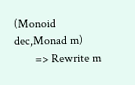(Monoid dec,Monad m)
       => Rewrite m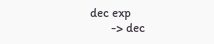dec exp
       -> dec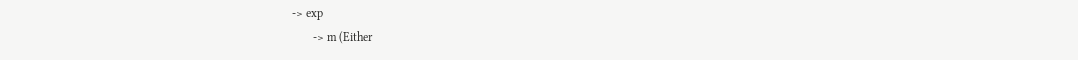-> exp
       -> m (Either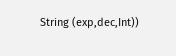String (exp,dec,Int))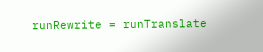runRewrite = runTranslate